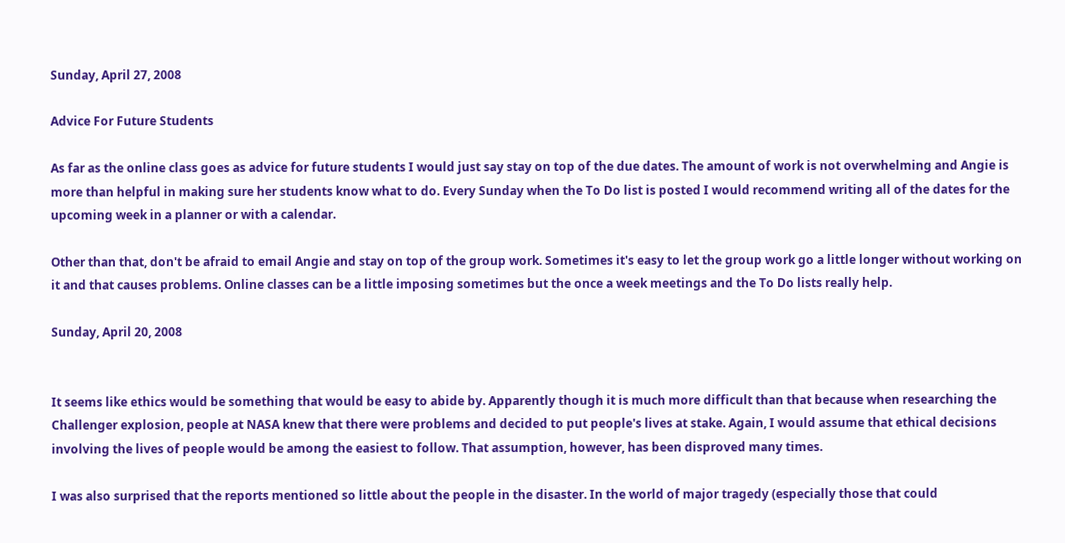Sunday, April 27, 2008

Advice For Future Students

As far as the online class goes as advice for future students I would just say stay on top of the due dates. The amount of work is not overwhelming and Angie is more than helpful in making sure her students know what to do. Every Sunday when the To Do list is posted I would recommend writing all of the dates for the upcoming week in a planner or with a calendar.

Other than that, don't be afraid to email Angie and stay on top of the group work. Sometimes it's easy to let the group work go a little longer without working on it and that causes problems. Online classes can be a little imposing sometimes but the once a week meetings and the To Do lists really help.

Sunday, April 20, 2008


It seems like ethics would be something that would be easy to abide by. Apparently though it is much more difficult than that because when researching the Challenger explosion, people at NASA knew that there were problems and decided to put people's lives at stake. Again, I would assume that ethical decisions involving the lives of people would be among the easiest to follow. That assumption, however, has been disproved many times.

I was also surprised that the reports mentioned so little about the people in the disaster. In the world of major tragedy (especially those that could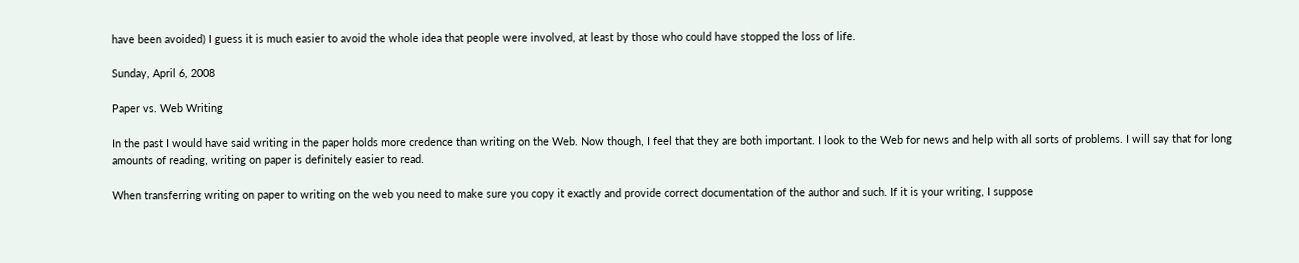have been avoided) I guess it is much easier to avoid the whole idea that people were involved, at least by those who could have stopped the loss of life.

Sunday, April 6, 2008

Paper vs. Web Writing

In the past I would have said writing in the paper holds more credence than writing on the Web. Now though, I feel that they are both important. I look to the Web for news and help with all sorts of problems. I will say that for long amounts of reading, writing on paper is definitely easier to read.

When transferring writing on paper to writing on the web you need to make sure you copy it exactly and provide correct documentation of the author and such. If it is your writing, I suppose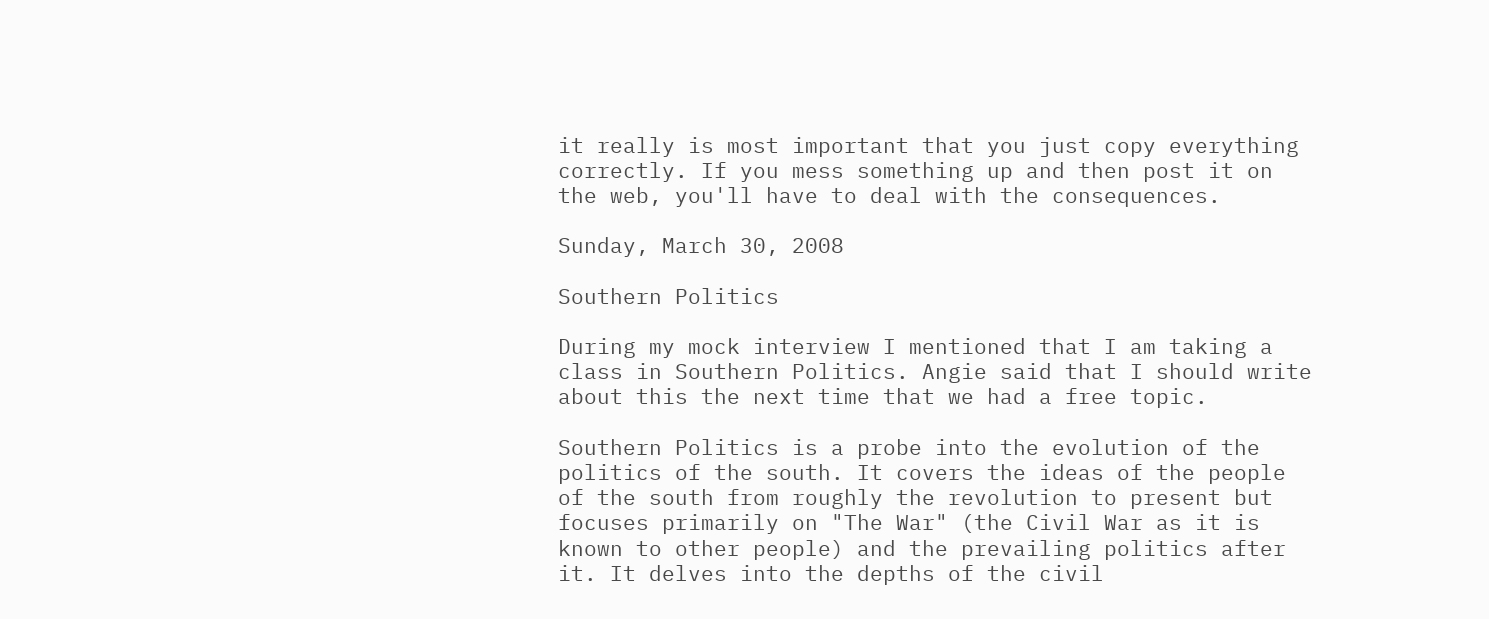it really is most important that you just copy everything correctly. If you mess something up and then post it on the web, you'll have to deal with the consequences.

Sunday, March 30, 2008

Southern Politics

During my mock interview I mentioned that I am taking a class in Southern Politics. Angie said that I should write about this the next time that we had a free topic.

Southern Politics is a probe into the evolution of the politics of the south. It covers the ideas of the people of the south from roughly the revolution to present but focuses primarily on "The War" (the Civil War as it is known to other people) and the prevailing politics after it. It delves into the depths of the civil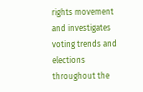rights movement and investigates voting trends and elections throughout the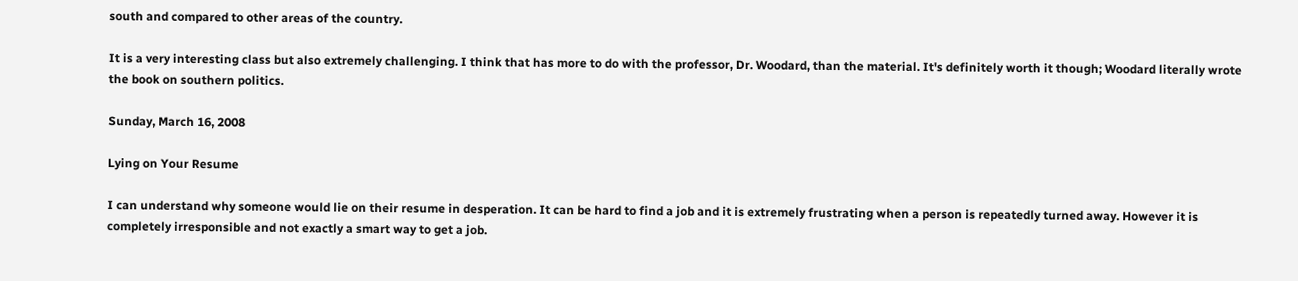south and compared to other areas of the country.

It is a very interesting class but also extremely challenging. I think that has more to do with the professor, Dr. Woodard, than the material. It's definitely worth it though; Woodard literally wrote the book on southern politics.

Sunday, March 16, 2008

Lying on Your Resume

I can understand why someone would lie on their resume in desperation. It can be hard to find a job and it is extremely frustrating when a person is repeatedly turned away. However it is completely irresponsible and not exactly a smart way to get a job.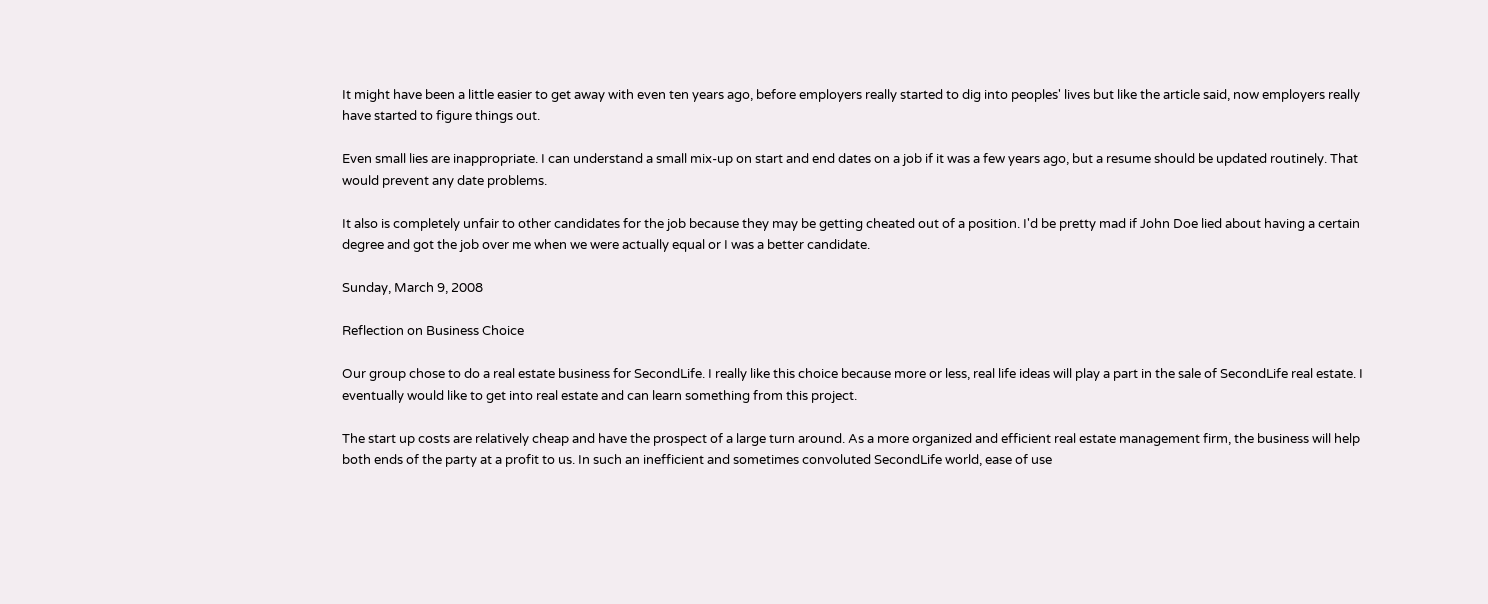It might have been a little easier to get away with even ten years ago, before employers really started to dig into peoples' lives but like the article said, now employers really have started to figure things out.

Even small lies are inappropriate. I can understand a small mix-up on start and end dates on a job if it was a few years ago, but a resume should be updated routinely. That would prevent any date problems.

It also is completely unfair to other candidates for the job because they may be getting cheated out of a position. I'd be pretty mad if John Doe lied about having a certain degree and got the job over me when we were actually equal or I was a better candidate.

Sunday, March 9, 2008

Reflection on Business Choice

Our group chose to do a real estate business for SecondLife. I really like this choice because more or less, real life ideas will play a part in the sale of SecondLife real estate. I eventually would like to get into real estate and can learn something from this project.

The start up costs are relatively cheap and have the prospect of a large turn around. As a more organized and efficient real estate management firm, the business will help both ends of the party at a profit to us. In such an inefficient and sometimes convoluted SecondLife world, ease of use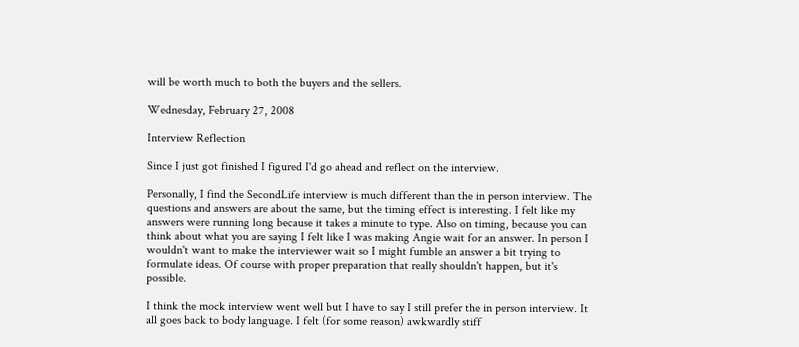will be worth much to both the buyers and the sellers.

Wednesday, February 27, 2008

Interview Reflection

Since I just got finished I figured I'd go ahead and reflect on the interview.

Personally, I find the SecondLife interview is much different than the in person interview. The questions and answers are about the same, but the timing effect is interesting. I felt like my answers were running long because it takes a minute to type. Also on timing, because you can think about what you are saying I felt like I was making Angie wait for an answer. In person I wouldn't want to make the interviewer wait so I might fumble an answer a bit trying to formulate ideas. Of course with proper preparation that really shouldn't happen, but it's possible.

I think the mock interview went well but I have to say I still prefer the in person interview. It all goes back to body language. I felt (for some reason) awkwardly stiff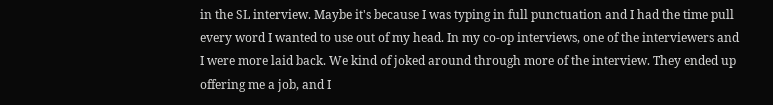in the SL interview. Maybe it's because I was typing in full punctuation and I had the time pull every word I wanted to use out of my head. In my co-op interviews, one of the interviewers and I were more laid back. We kind of joked around through more of the interview. They ended up offering me a job, and I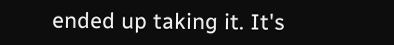ended up taking it. It's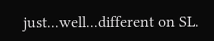just...well...different on SL.